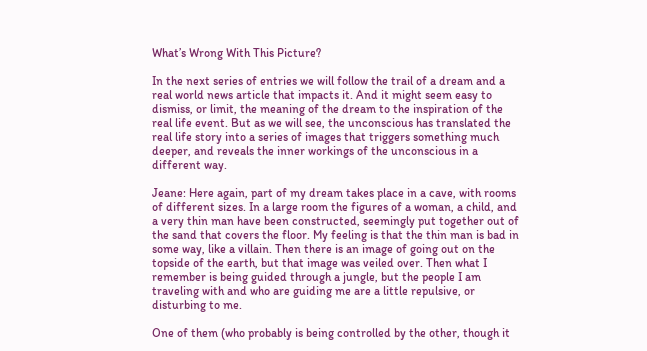What’s Wrong With This Picture?

In the next series of entries we will follow the trail of a dream and a real world news article that impacts it. And it might seem easy to dismiss, or limit, the meaning of the dream to the inspiration of the real life event. But as we will see, the unconscious has translated the real life story into a series of images that triggers something much deeper, and reveals the inner workings of the unconscious in a different way.

Jeane: Here again, part of my dream takes place in a cave, with rooms of different sizes. In a large room the figures of a woman, a child, and a very thin man have been constructed, seemingly put together out of the sand that covers the floor. My feeling is that the thin man is bad in some way, like a villain. Then there is an image of going out on the topside of the earth, but that image was veiled over. Then what I remember is being guided through a jungle, but the people I am traveling with and who are guiding me are a little repulsive, or disturbing to me.

One of them (who probably is being controlled by the other, though it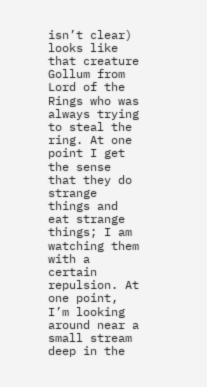isn’t clear) looks like that creature Gollum from Lord of the Rings who was always trying to steal the ring. At one point I get the sense that they do strange things and eat strange things; I am watching them with a certain repulsion. At one point, I’m looking around near a small stream deep in the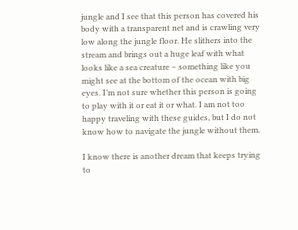jungle and I see that this person has covered his body with a transparent net and is crawling very low along the jungle floor. He slithers into the stream and brings out a huge leaf with what looks like a sea creature – something like you might see at the bottom of the ocean with big eyes. I’m not sure whether this person is going to play with it or eat it or what. I am not too happy traveling with these guides, but I do not know how to navigate the jungle without them.

I know there is another dream that keeps trying to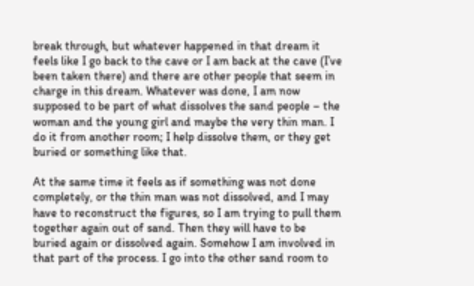break through, but whatever happened in that dream it feels like I go back to the cave or I am back at the cave (I’ve been taken there) and there are other people that seem in charge in this dream. Whatever was done, I am now supposed to be part of what dissolves the sand people – the woman and the young girl and maybe the very thin man. I do it from another room; I help dissolve them, or they get buried or something like that.

At the same time it feels as if something was not done completely, or the thin man was not dissolved, and I may have to reconstruct the figures, so I am trying to pull them together again out of sand. Then they will have to be buried again or dissolved again. Somehow I am involved in that part of the process. I go into the other sand room to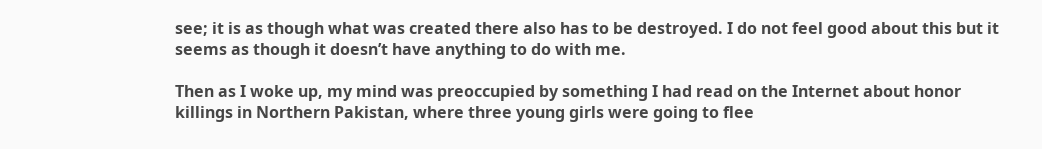see; it is as though what was created there also has to be destroyed. I do not feel good about this but it seems as though it doesn’t have anything to do with me.

Then as I woke up, my mind was preoccupied by something I had read on the Internet about honor killings in Northern Pakistan, where three young girls were going to flee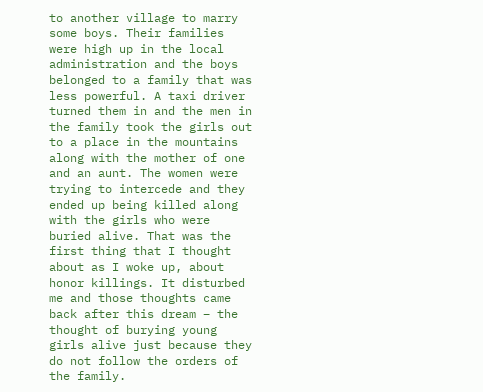to another village to marry some boys. Their families were high up in the local administration and the boys belonged to a family that was less powerful. A taxi driver turned them in and the men in the family took the girls out to a place in the mountains along with the mother of one and an aunt. The women were trying to intercede and they ended up being killed along with the girls who were buried alive. That was the first thing that I thought about as I woke up, about honor killings. It disturbed me and those thoughts came back after this dream – the thought of burying young girls alive just because they do not follow the orders of the family.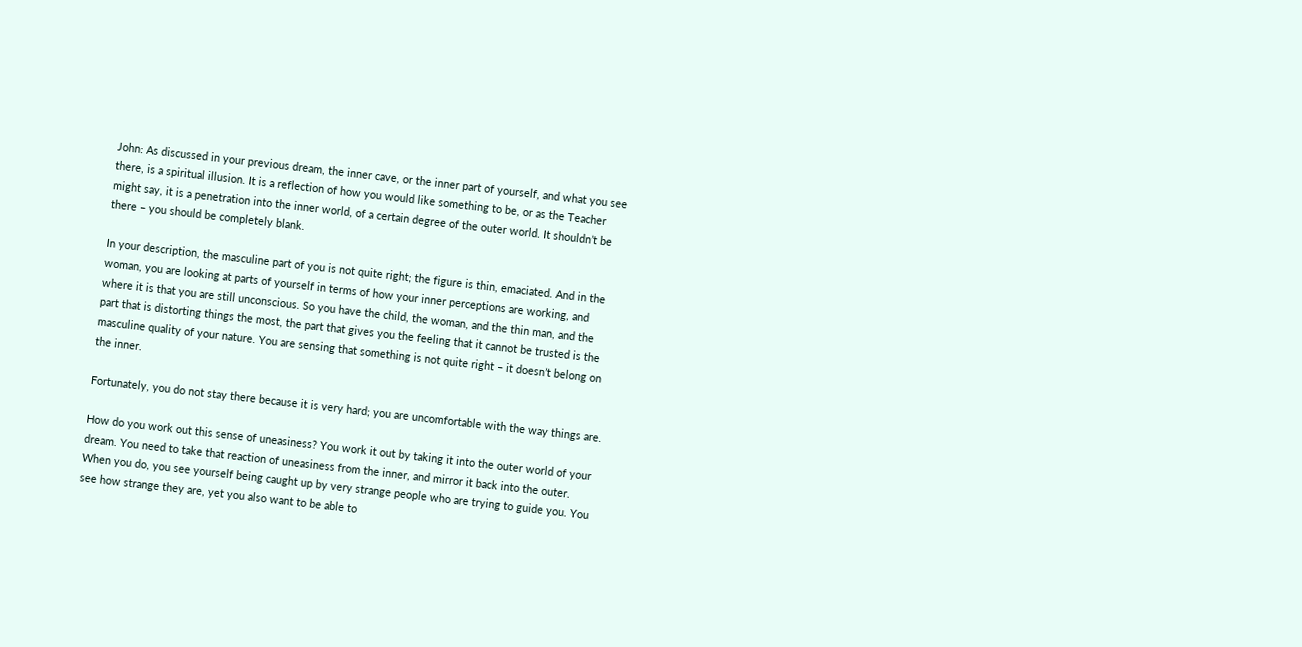John: As discussed in your previous dream, the inner cave, or the inner part of yourself, and what you see there, is a spiritual illusion. It is a reflection of how you would like something to be, or as the Teacher might say, it is a penetration into the inner world, of a certain degree of the outer world. It shouldn’t be there – you should be completely blank.

In your description, the masculine part of you is not quite right; the figure is thin, emaciated. And in the woman, you are looking at parts of yourself in terms of how your inner perceptions are working, and where it is that you are still unconscious. So you have the child, the woman, and the thin man, and the part that is distorting things the most, the part that gives you the feeling that it cannot be trusted is the masculine quality of your nature. You are sensing that something is not quite right – it doesn’t belong on the inner.

Fortunately, you do not stay there because it is very hard; you are uncomfortable with the way things are.

How do you work out this sense of uneasiness? You work it out by taking it into the outer world of your dream. You need to take that reaction of uneasiness from the inner, and mirror it back into the outer. When you do, you see yourself being caught up by very strange people who are trying to guide you. You see how strange they are, yet you also want to be able to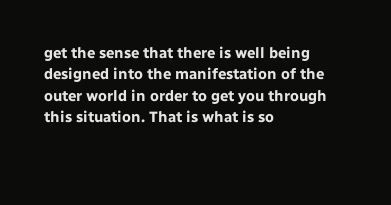get the sense that there is well being designed into the manifestation of the outer world in order to get you through this situation. That is what is so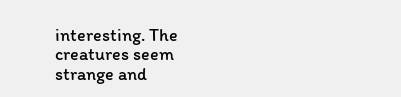interesting. The creatures seem strange and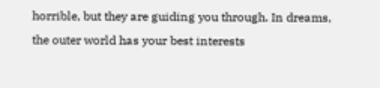horrible, but they are guiding you through. In dreams, the outer world has your best interests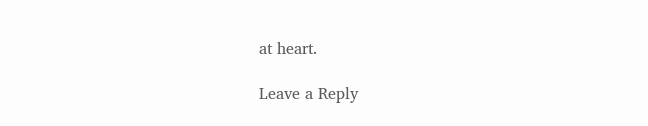at heart.

Leave a Reply